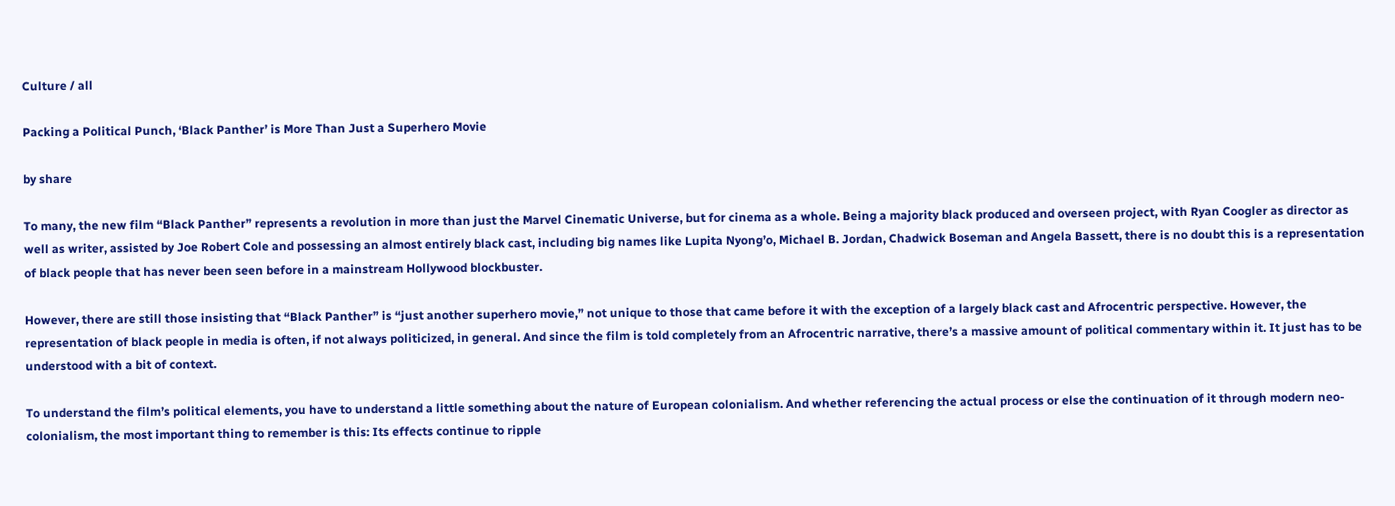Culture / all

Packing a Political Punch, ‘Black Panther’ is More Than Just a Superhero Movie

by share

To many, the new film “Black Panther” represents a revolution in more than just the Marvel Cinematic Universe, but for cinema as a whole. Being a majority black produced and overseen project, with Ryan Coogler as director as well as writer, assisted by Joe Robert Cole and possessing an almost entirely black cast, including big names like Lupita Nyong’o, Michael B. Jordan, Chadwick Boseman and Angela Bassett, there is no doubt this is a representation of black people that has never been seen before in a mainstream Hollywood blockbuster.

However, there are still those insisting that “Black Panther” is “just another superhero movie,” not unique to those that came before it with the exception of a largely black cast and Afrocentric perspective. However, the representation of black people in media is often, if not always politicized, in general. And since the film is told completely from an Afrocentric narrative, there’s a massive amount of political commentary within it. It just has to be understood with a bit of context.

To understand the film’s political elements, you have to understand a little something about the nature of European colonialism. And whether referencing the actual process or else the continuation of it through modern neo-colonialism, the most important thing to remember is this: Its effects continue to ripple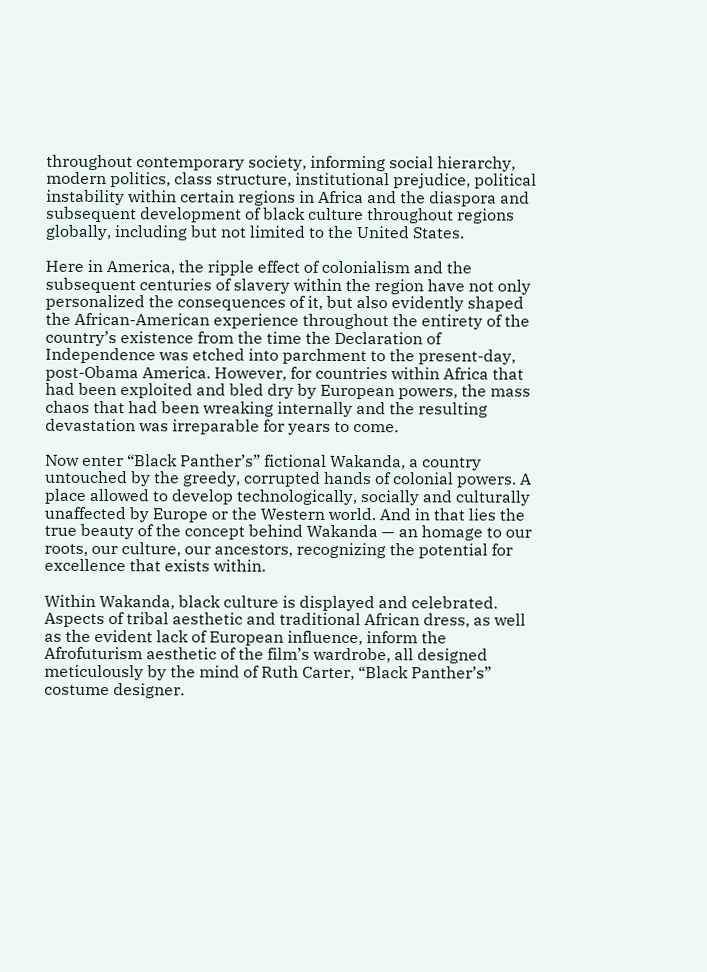throughout contemporary society, informing social hierarchy, modern politics, class structure, institutional prejudice, political instability within certain regions in Africa and the diaspora and subsequent development of black culture throughout regions globally, including but not limited to the United States.

Here in America, the ripple effect of colonialism and the subsequent centuries of slavery within the region have not only personalized the consequences of it, but also evidently shaped the African-American experience throughout the entirety of the country’s existence from the time the Declaration of Independence was etched into parchment to the present-day, post-Obama America. However, for countries within Africa that had been exploited and bled dry by European powers, the mass chaos that had been wreaking internally and the resulting devastation was irreparable for years to come.

Now enter “Black Panther’s” fictional Wakanda, a country untouched by the greedy, corrupted hands of colonial powers. A place allowed to develop technologically, socially and culturally unaffected by Europe or the Western world. And in that lies the true beauty of the concept behind Wakanda — an homage to our roots, our culture, our ancestors, recognizing the potential for excellence that exists within.

Within Wakanda, black culture is displayed and celebrated. Aspects of tribal aesthetic and traditional African dress, as well as the evident lack of European influence, inform the Afrofuturism aesthetic of the film’s wardrobe, all designed meticulously by the mind of Ruth Carter, “Black Panther’s” costume designer.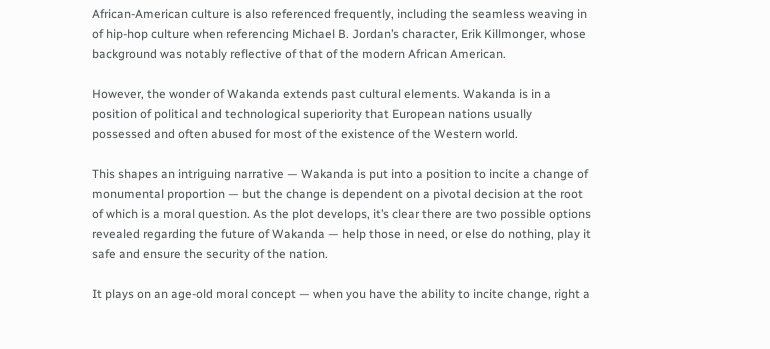African-American culture is also referenced frequently, including the seamless weaving in of hip-hop culture when referencing Michael B. Jordan’s character, Erik Killmonger, whose background was notably reflective of that of the modern African American.

However, the wonder of Wakanda extends past cultural elements. Wakanda is in a position of political and technological superiority that European nations usually possessed and often abused for most of the existence of the Western world.

This shapes an intriguing narrative — Wakanda is put into a position to incite a change of monumental proportion — but the change is dependent on a pivotal decision at the root of which is a moral question. As the plot develops, it’s clear there are two possible options revealed regarding the future of Wakanda — help those in need, or else do nothing, play it safe and ensure the security of the nation.

It plays on an age-old moral concept — when you have the ability to incite change, right a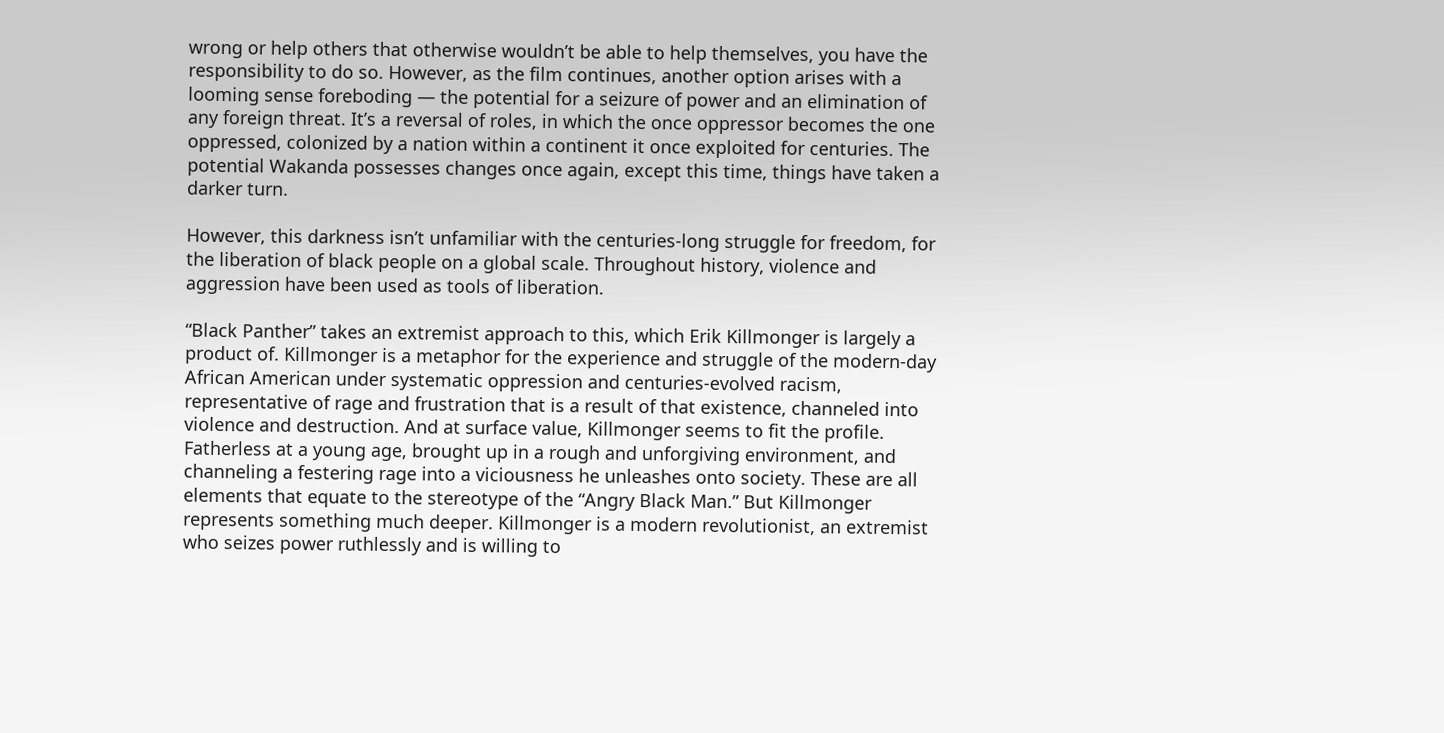wrong or help others that otherwise wouldn’t be able to help themselves, you have the responsibility to do so. However, as the film continues, another option arises with a looming sense foreboding — the potential for a seizure of power and an elimination of any foreign threat. It’s a reversal of roles, in which the once oppressor becomes the one oppressed, colonized by a nation within a continent it once exploited for centuries. The potential Wakanda possesses changes once again, except this time, things have taken a darker turn.

However, this darkness isn’t unfamiliar with the centuries-long struggle for freedom, for the liberation of black people on a global scale. Throughout history, violence and aggression have been used as tools of liberation.

“Black Panther” takes an extremist approach to this, which Erik Killmonger is largely a product of. Killmonger is a metaphor for the experience and struggle of the modern-day African American under systematic oppression and centuries-evolved racism, representative of rage and frustration that is a result of that existence, channeled into violence and destruction. And at surface value, Killmonger seems to fit the profile. Fatherless at a young age, brought up in a rough and unforgiving environment, and channeling a festering rage into a viciousness he unleashes onto society. These are all elements that equate to the stereotype of the “Angry Black Man.” But Killmonger represents something much deeper. Killmonger is a modern revolutionist, an extremist who seizes power ruthlessly and is willing to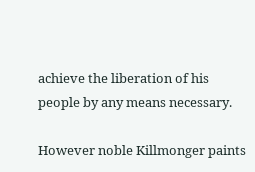achieve the liberation of his people by any means necessary.

However noble Killmonger paints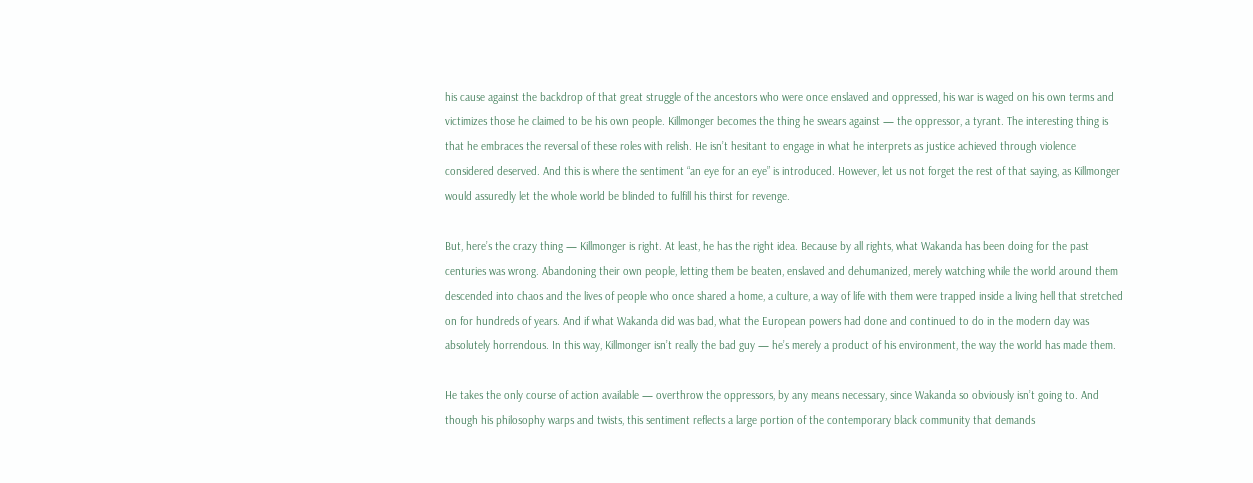his cause against the backdrop of that great struggle of the ancestors who were once enslaved and oppressed, his war is waged on his own terms and victimizes those he claimed to be his own people. Killmonger becomes the thing he swears against — the oppressor, a tyrant. The interesting thing is that he embraces the reversal of these roles with relish. He isn’t hesitant to engage in what he interprets as justice achieved through violence considered deserved. And this is where the sentiment “an eye for an eye” is introduced. However, let us not forget the rest of that saying, as Killmonger would assuredly let the whole world be blinded to fulfill his thirst for revenge.

But, here’s the crazy thing — Killmonger is right. At least, he has the right idea. Because by all rights, what Wakanda has been doing for the past centuries was wrong. Abandoning their own people, letting them be beaten, enslaved and dehumanized, merely watching while the world around them descended into chaos and the lives of people who once shared a home, a culture, a way of life with them were trapped inside a living hell that stretched on for hundreds of years. And if what Wakanda did was bad, what the European powers had done and continued to do in the modern day was absolutely horrendous. In this way, Killmonger isn’t really the bad guy — he’s merely a product of his environment, the way the world has made them.

He takes the only course of action available — overthrow the oppressors, by any means necessary, since Wakanda so obviously isn’t going to. And though his philosophy warps and twists, this sentiment reflects a large portion of the contemporary black community that demands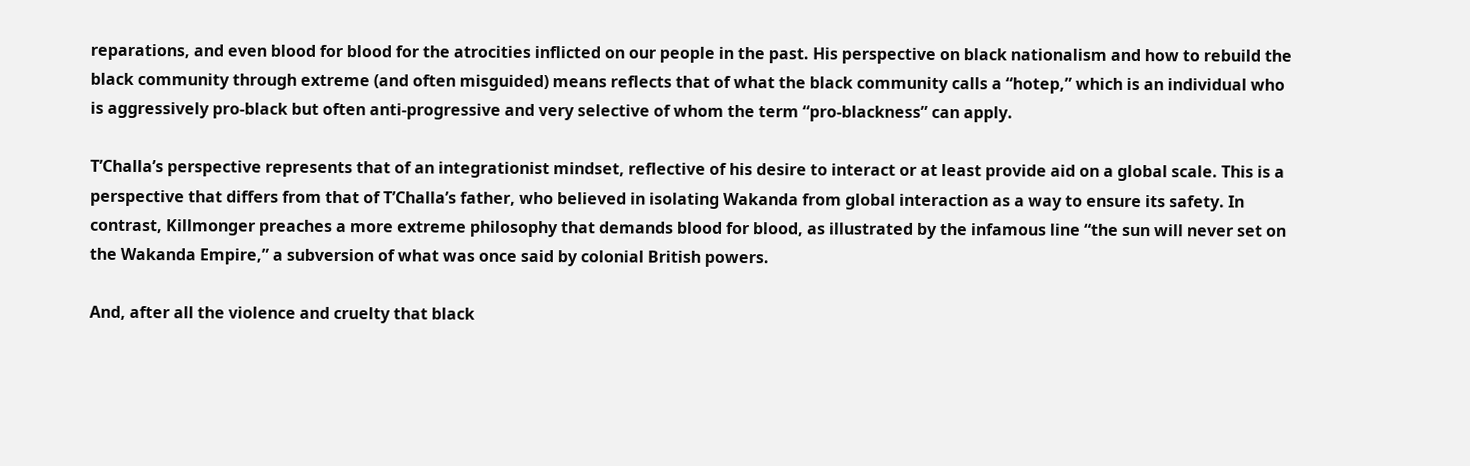reparations, and even blood for blood for the atrocities inflicted on our people in the past. His perspective on black nationalism and how to rebuild the black community through extreme (and often misguided) means reflects that of what the black community calls a “hotep,” which is an individual who is aggressively pro-black but often anti-progressive and very selective of whom the term “pro-blackness” can apply.

T’Challa’s perspective represents that of an integrationist mindset, reflective of his desire to interact or at least provide aid on a global scale. This is a perspective that differs from that of T’Challa’s father, who believed in isolating Wakanda from global interaction as a way to ensure its safety. In contrast, Killmonger preaches a more extreme philosophy that demands blood for blood, as illustrated by the infamous line “the sun will never set on the Wakanda Empire,” a subversion of what was once said by colonial British powers.

And, after all the violence and cruelty that black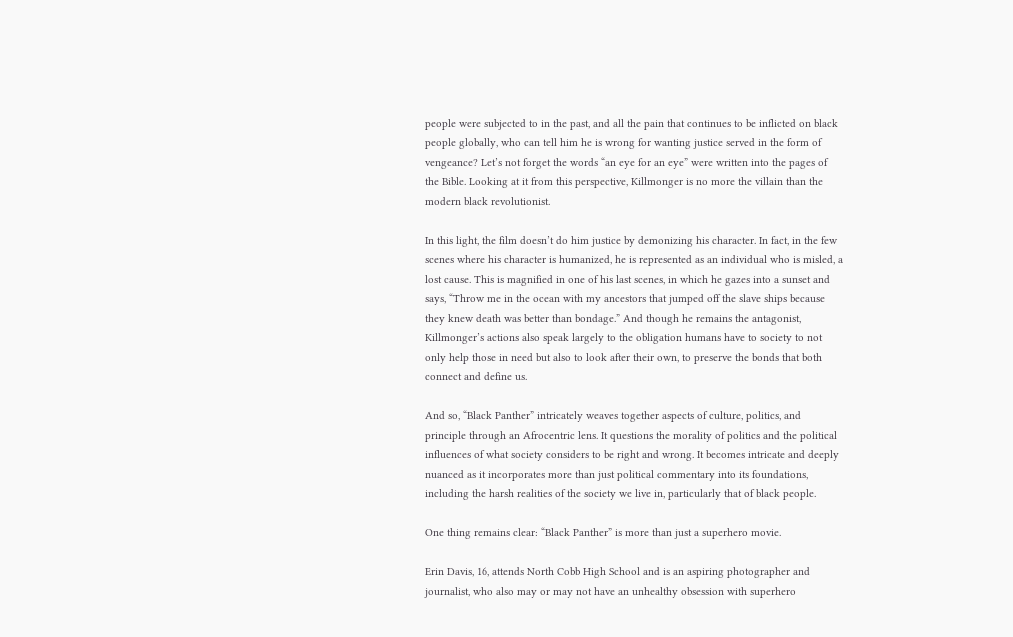people were subjected to in the past, and all the pain that continues to be inflicted on black people globally, who can tell him he is wrong for wanting justice served in the form of vengeance? Let’s not forget the words “an eye for an eye” were written into the pages of the Bible. Looking at it from this perspective, Killmonger is no more the villain than the modern black revolutionist.

In this light, the film doesn’t do him justice by demonizing his character. In fact, in the few scenes where his character is humanized, he is represented as an individual who is misled, a lost cause. This is magnified in one of his last scenes, in which he gazes into a sunset and says, “Throw me in the ocean with my ancestors that jumped off the slave ships because they knew death was better than bondage.” And though he remains the antagonist, Killmonger’s actions also speak largely to the obligation humans have to society to not only help those in need but also to look after their own, to preserve the bonds that both connect and define us.

And so, “Black Panther” intricately weaves together aspects of culture, politics, and principle through an Afrocentric lens. It questions the morality of politics and the political influences of what society considers to be right and wrong. It becomes intricate and deeply nuanced as it incorporates more than just political commentary into its foundations, including the harsh realities of the society we live in, particularly that of black people.

One thing remains clear: “Black Panther” is more than just a superhero movie.

Erin Davis, 16, attends North Cobb High School and is an aspiring photographer and journalist, who also may or may not have an unhealthy obsession with superhero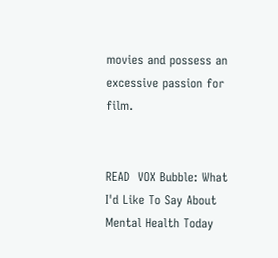movies and possess an excessive passion for film.


READ  VOX Bubble: What I'd Like To Say About Mental Health Today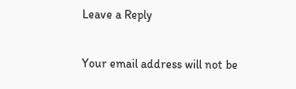Leave a Reply

Your email address will not be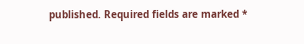published. Required fields are marked *